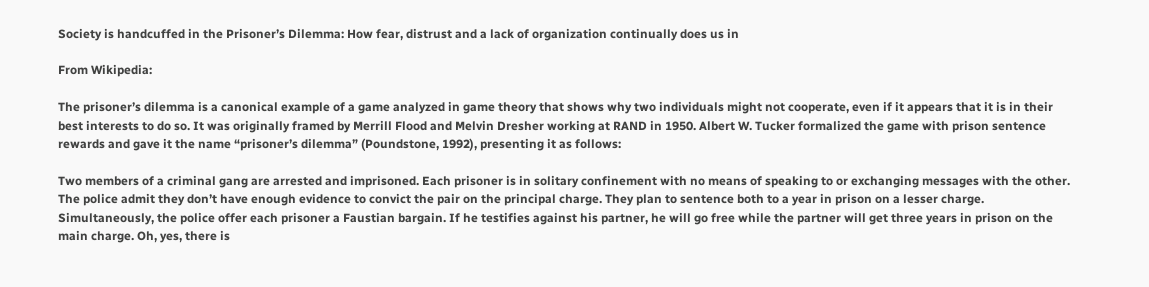Society is handcuffed in the Prisoner’s Dilemma: How fear, distrust and a lack of organization continually does us in

From Wikipedia:

The prisoner’s dilemma is a canonical example of a game analyzed in game theory that shows why two individuals might not cooperate, even if it appears that it is in their best interests to do so. It was originally framed by Merrill Flood and Melvin Dresher working at RAND in 1950. Albert W. Tucker formalized the game with prison sentence rewards and gave it the name “prisoner’s dilemma” (Poundstone, 1992), presenting it as follows:

Two members of a criminal gang are arrested and imprisoned. Each prisoner is in solitary confinement with no means of speaking to or exchanging messages with the other. The police admit they don’t have enough evidence to convict the pair on the principal charge. They plan to sentence both to a year in prison on a lesser charge. Simultaneously, the police offer each prisoner a Faustian bargain. If he testifies against his partner, he will go free while the partner will get three years in prison on the main charge. Oh, yes, there is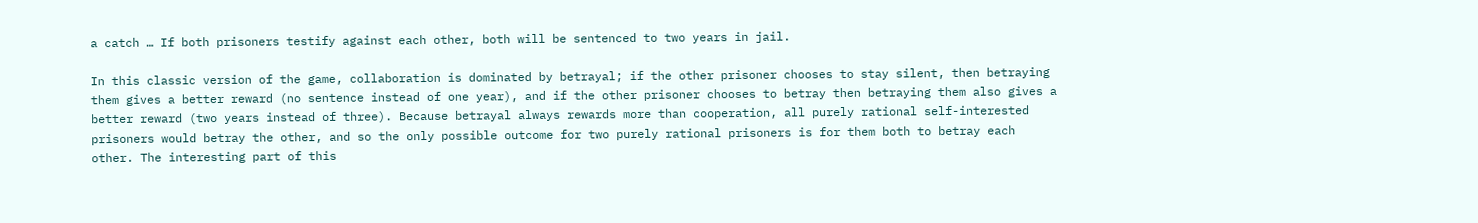a catch … If both prisoners testify against each other, both will be sentenced to two years in jail.

In this classic version of the game, collaboration is dominated by betrayal; if the other prisoner chooses to stay silent, then betraying them gives a better reward (no sentence instead of one year), and if the other prisoner chooses to betray then betraying them also gives a better reward (two years instead of three). Because betrayal always rewards more than cooperation, all purely rational self-interested prisoners would betray the other, and so the only possible outcome for two purely rational prisoners is for them both to betray each other. The interesting part of this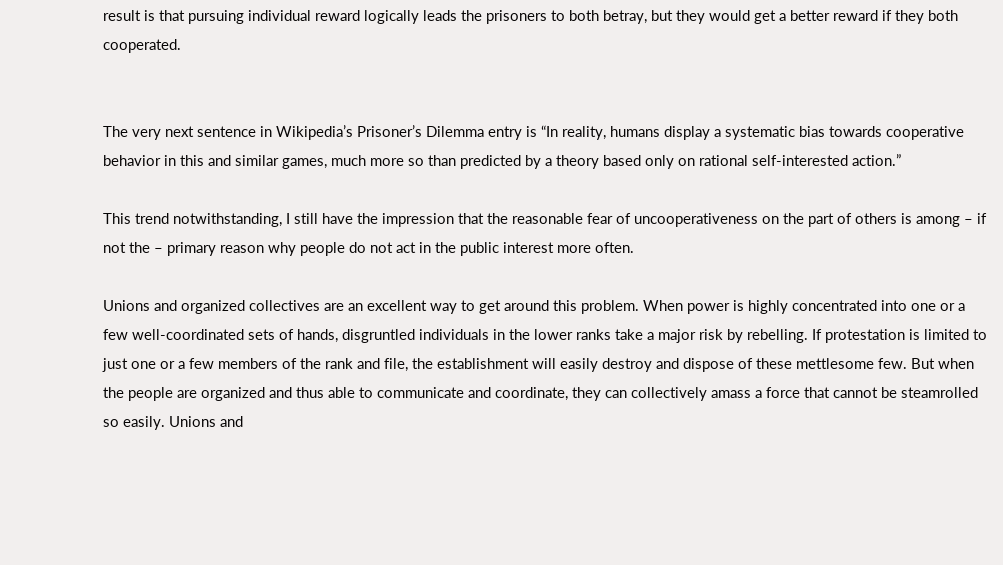result is that pursuing individual reward logically leads the prisoners to both betray, but they would get a better reward if they both cooperated.


The very next sentence in Wikipedia’s Prisoner’s Dilemma entry is “In reality, humans display a systematic bias towards cooperative behavior in this and similar games, much more so than predicted by a theory based only on rational self-interested action.”

This trend notwithstanding, I still have the impression that the reasonable fear of uncooperativeness on the part of others is among – if not the – primary reason why people do not act in the public interest more often.

Unions and organized collectives are an excellent way to get around this problem. When power is highly concentrated into one or a few well-coordinated sets of hands, disgruntled individuals in the lower ranks take a major risk by rebelling. If protestation is limited to just one or a few members of the rank and file, the establishment will easily destroy and dispose of these mettlesome few. But when the people are organized and thus able to communicate and coordinate, they can collectively amass a force that cannot be steamrolled so easily. Unions and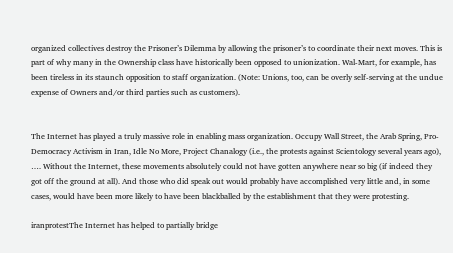organized collectives destroy the Prisoner’s Dilemma by allowing the prisoner’s to coordinate their next moves. This is part of why many in the Ownership class have historically been opposed to unionization. Wal-Mart, for example, has been tireless in its staunch opposition to staff organization. (Note: Unions, too, can be overly self-serving at the undue expense of Owners and/or third parties such as customers).


The Internet has played a truly massive role in enabling mass organization. Occupy Wall Street, the Arab Spring, Pro-Democracy Activism in Iran, Idle No More, Project Chanalogy (i.e., the protests against Scientology several years ago), …. Without the Internet, these movements absolutely could not have gotten anywhere near so big (if indeed they got off the ground at all). And those who did speak out would probably have accomplished very little and, in some cases, would have been more likely to have been blackballed by the establishment that they were protesting.

iranprotestThe Internet has helped to partially bridge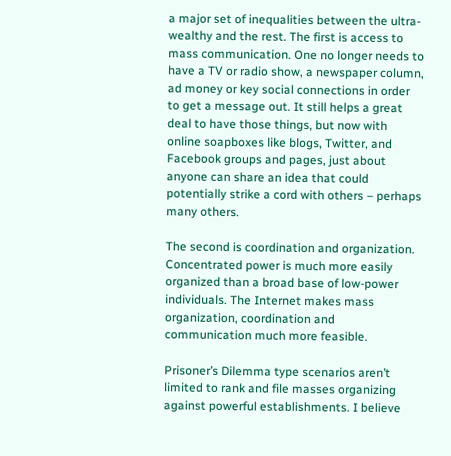a major set of inequalities between the ultra-wealthy and the rest. The first is access to mass communication. One no longer needs to have a TV or radio show, a newspaper column, ad money or key social connections in order to get a message out. It still helps a great deal to have those things, but now with online soapboxes like blogs, Twitter, and Facebook groups and pages, just about anyone can share an idea that could potentially strike a cord with others – perhaps many others.

The second is coordination and organization. Concentrated power is much more easily organized than a broad base of low-power individuals. The Internet makes mass organization, coordination and communication much more feasible.

Prisoner’s Dilemma type scenarios aren’t limited to rank and file masses organizing against powerful establishments. I believe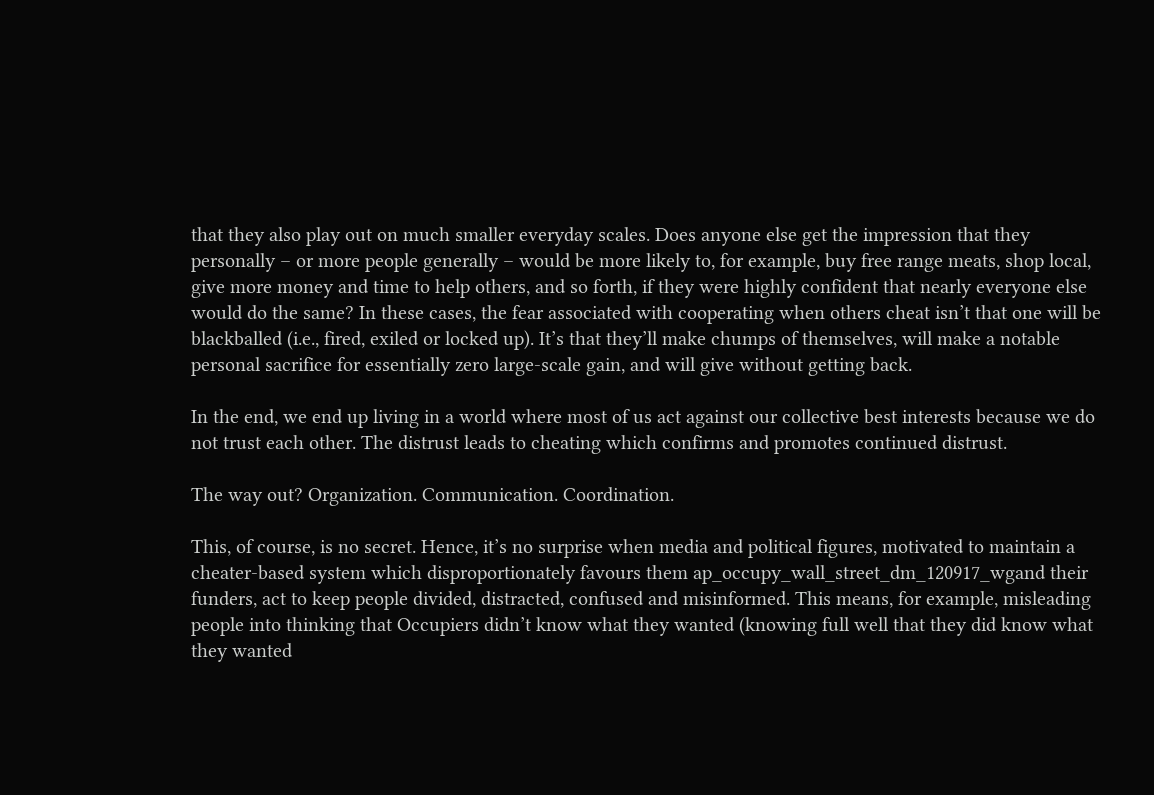that they also play out on much smaller everyday scales. Does anyone else get the impression that they personally – or more people generally – would be more likely to, for example, buy free range meats, shop local, give more money and time to help others, and so forth, if they were highly confident that nearly everyone else would do the same? In these cases, the fear associated with cooperating when others cheat isn’t that one will be blackballed (i.e., fired, exiled or locked up). It’s that they’ll make chumps of themselves, will make a notable personal sacrifice for essentially zero large-scale gain, and will give without getting back.

In the end, we end up living in a world where most of us act against our collective best interests because we do not trust each other. The distrust leads to cheating which confirms and promotes continued distrust.

The way out? Organization. Communication. Coordination.

This, of course, is no secret. Hence, it’s no surprise when media and political figures, motivated to maintain a cheater-based system which disproportionately favours them ap_occupy_wall_street_dm_120917_wgand their funders, act to keep people divided, distracted, confused and misinformed. This means, for example, misleading people into thinking that Occupiers didn’t know what they wanted (knowing full well that they did know what they wanted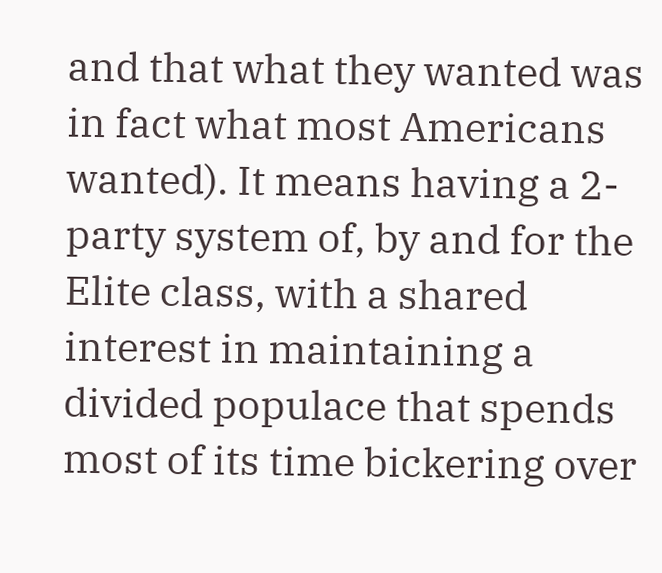and that what they wanted was in fact what most Americans wanted). It means having a 2-party system of, by and for the Elite class, with a shared interest in maintaining a divided populace that spends most of its time bickering over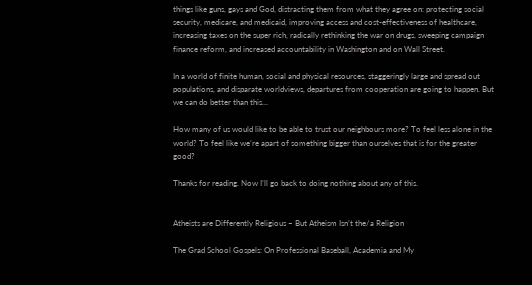things like guns, gays and God, distracting them from what they agree on: protecting social security, medicare, and medicaid, improving access and cost-effectiveness of healthcare, increasing taxes on the super rich, radically rethinking the war on drugs, sweeping campaign finance reform, and increased accountability in Washington and on Wall Street.

In a world of finite human, social and physical resources, staggeringly large and spread out populations, and disparate worldviews, departures from cooperation are going to happen. But we can do better than this…

How many of us would like to be able to trust our neighbours more? To feel less alone in the world? To feel like we’re apart of something bigger than ourselves that is for the greater good?

Thanks for reading. Now I’ll go back to doing nothing about any of this.


Atheists are Differently Religious – But Atheism Isn’t the/a Religion

The Grad School Gospels: On Professional Baseball, Academia and My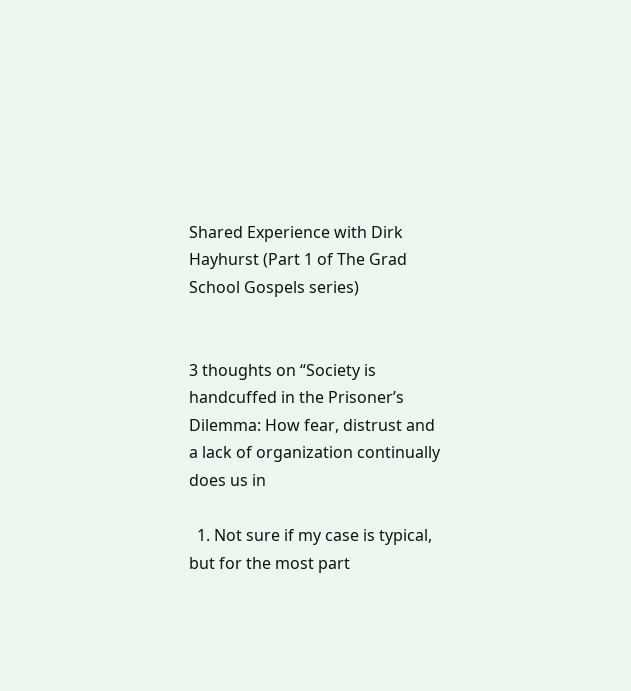Shared Experience with Dirk Hayhurst (Part 1 of The Grad School Gospels series)


3 thoughts on “Society is handcuffed in the Prisoner’s Dilemma: How fear, distrust and a lack of organization continually does us in

  1. Not sure if my case is typical, but for the most part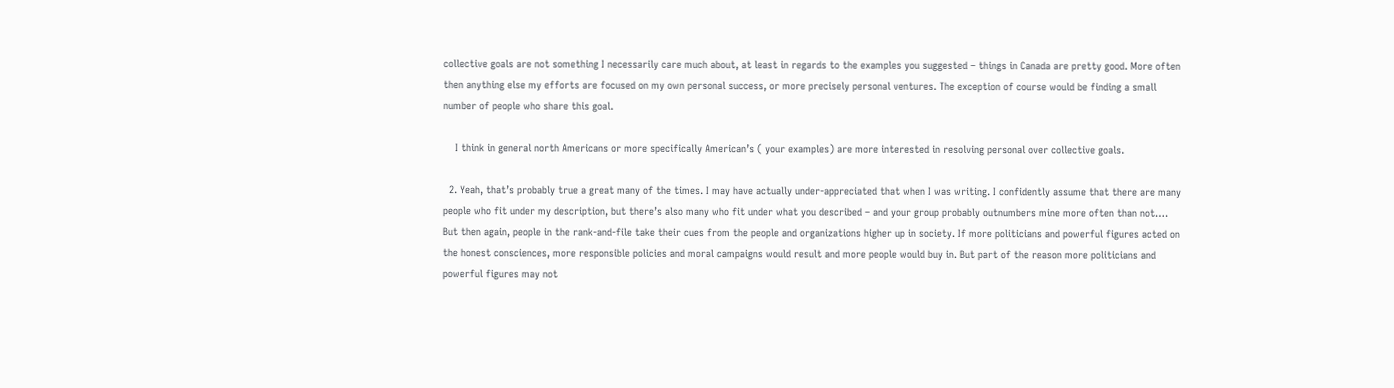collective goals are not something I necessarily care much about, at least in regards to the examples you suggested – things in Canada are pretty good. More often then anything else my efforts are focused on my own personal success, or more precisely personal ventures. The exception of course would be finding a small number of people who share this goal.

    I think in general north Americans or more specifically American’s ( your examples) are more interested in resolving personal over collective goals.

  2. Yeah, that’s probably true a great many of the times. I may have actually under-appreciated that when I was writing. I confidently assume that there are many people who fit under my description, but there’s also many who fit under what you described – and your group probably outnumbers mine more often than not…. But then again, people in the rank-and-file take their cues from the people and organizations higher up in society. If more politicians and powerful figures acted on the honest consciences, more responsible policies and moral campaigns would result and more people would buy in. But part of the reason more politicians and powerful figures may not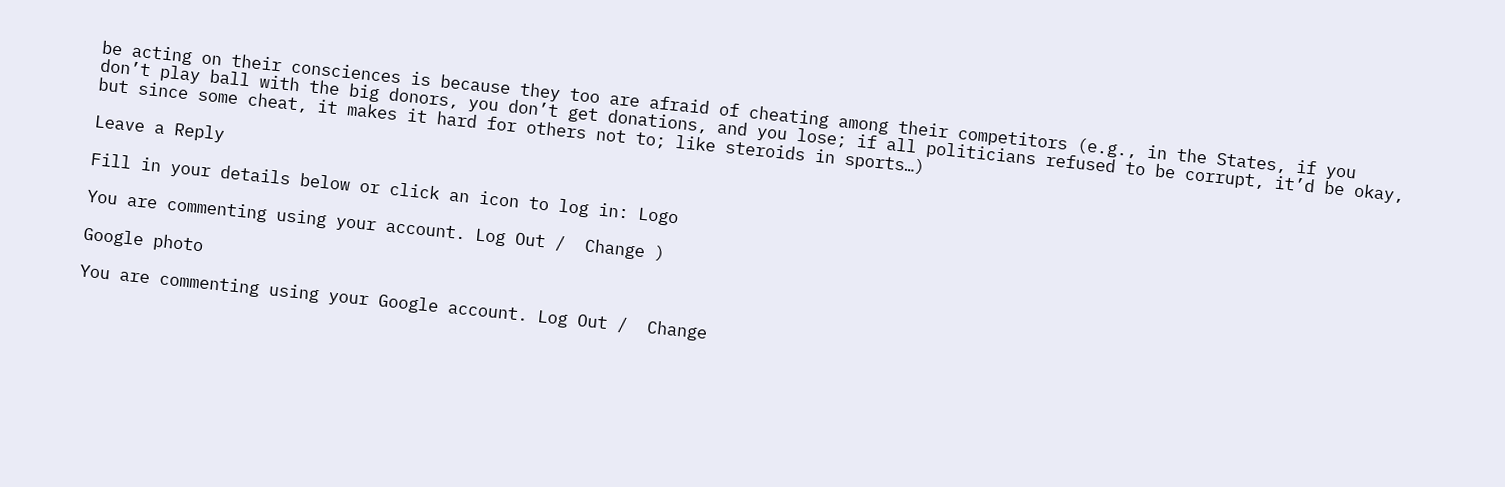be acting on their consciences is because they too are afraid of cheating among their competitors (e.g., in the States, if you don’t play ball with the big donors, you don’t get donations, and you lose; if all politicians refused to be corrupt, it’d be okay, but since some cheat, it makes it hard for others not to; like steroids in sports…)

Leave a Reply

Fill in your details below or click an icon to log in: Logo

You are commenting using your account. Log Out /  Change )

Google photo

You are commenting using your Google account. Log Out /  Change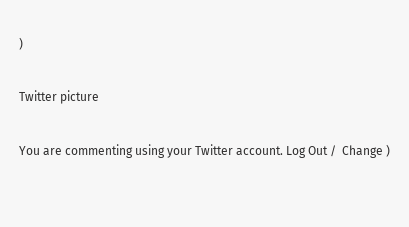)

Twitter picture

You are commenting using your Twitter account. Log Out /  Change )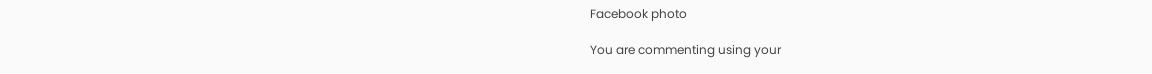Facebook photo

You are commenting using your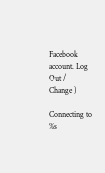Facebook account. Log Out /  Change )

Connecting to %s